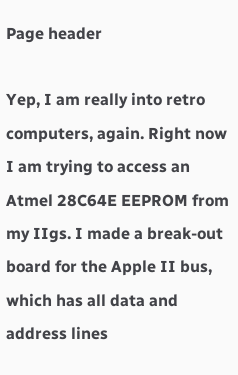Page header

Yep, I am really into retro computers, again. Right now I am trying to access an Atmel 28C64E EEPROM from my IIgs. I made a break-out board for the Apple II bus, which has all data and address lines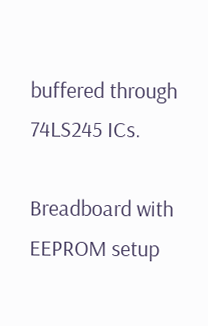buffered through 74LS245 ICs.

Breadboard with EEPROM setup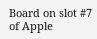Board on slot #7 of Apple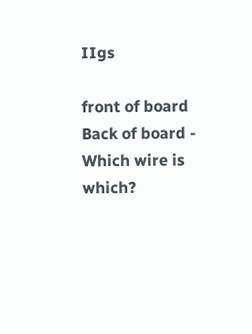IIgs

front of board Back of board - Which wire is which?